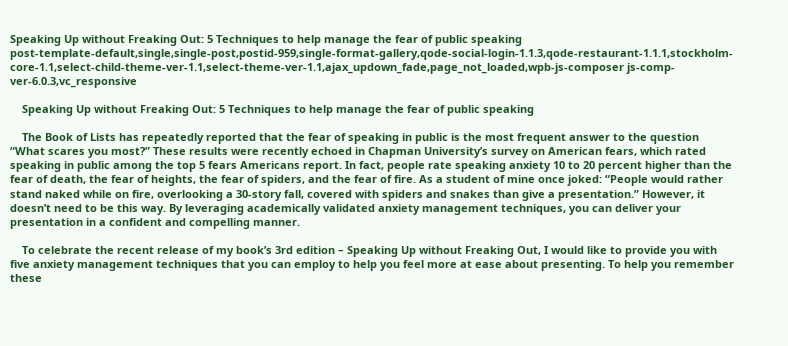Speaking Up without Freaking Out: 5 Techniques to help manage the fear of public speaking
post-template-default,single,single-post,postid-959,single-format-gallery,qode-social-login-1.1.3,qode-restaurant-1.1.1,stockholm-core-1.1,select-child-theme-ver-1.1,select-theme-ver-1.1,ajax_updown_fade,page_not_loaded,wpb-js-composer js-comp-ver-6.0.3,vc_responsive

    Speaking Up without Freaking Out: 5 Techniques to help manage the fear of public speaking

    The Book of Lists has repeatedly reported that the fear of speaking in public is the most frequent answer to the question “What scares you most?” These results were recently echoed in Chapman University’s survey on American fears, which rated speaking in public among the top 5 fears Americans report. In fact, people rate speaking anxiety 10 to 20 percent higher than the fear of death, the fear of heights, the fear of spiders, and the fear of fire. As a student of mine once joked: “People would rather stand naked while on fire, overlooking a 30-story fall, covered with spiders and snakes than give a presentation.” However, it doesn’t need to be this way. By leveraging academically validated anxiety management techniques, you can deliver your presentation in a confident and compelling manner.

    To celebrate the recent release of my book’s 3rd edition – Speaking Up without Freaking Out, I would like to provide you with five anxiety management techniques that you can employ to help you feel more at ease about presenting. To help you remember these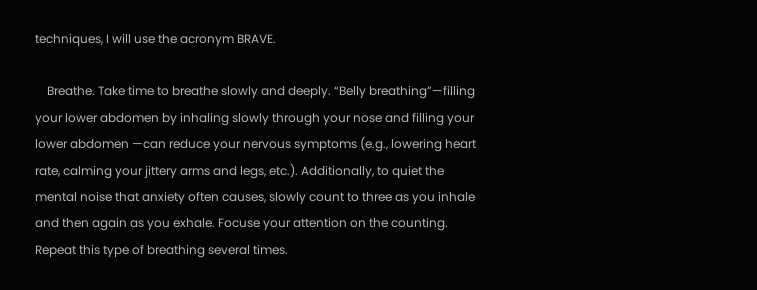techniques, I will use the acronym BRAVE.

    Breathe. Take time to breathe slowly and deeply. “Belly breathing”—filling your lower abdomen by inhaling slowly through your nose and filling your lower abdomen —can reduce your nervous symptoms (e.g., lowering heart rate, calming your jittery arms and legs, etc.). Additionally, to quiet the mental noise that anxiety often causes, slowly count to three as you inhale and then again as you exhale. Focuse your attention on the counting. Repeat this type of breathing several times.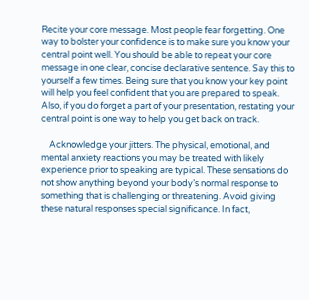Recite your core message. Most people fear forgetting. One way to bolster your confidence is to make sure you know your central point well. You should be able to repeat your core message in one clear, concise declarative sentence. Say this to yourself a few times. Being sure that you know your key point will help you feel confident that you are prepared to speak. Also, if you do forget a part of your presentation, restating your central point is one way to help you get back on track.

    Acknowledge your jitters. The physical, emotional, and mental anxiety reactions you may be treated with likely experience prior to speaking are typical. These sensations do not show anything beyond your body’s normal response to something that is challenging or threatening. Avoid giving these natural responses special significance. In fact,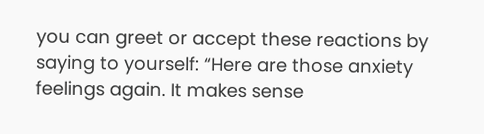you can greet or accept these reactions by saying to yourself: “Here are those anxiety feelings again. It makes sense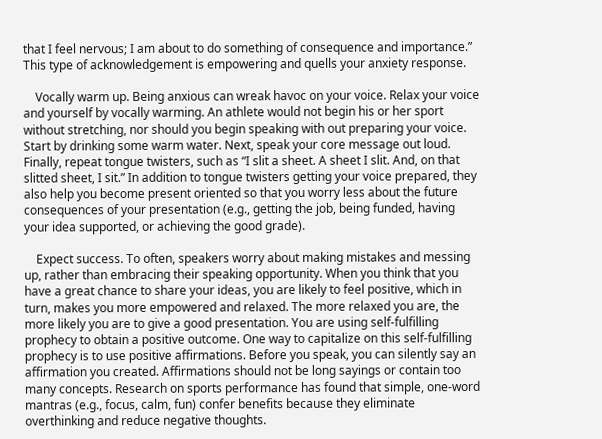that I feel nervous; I am about to do something of consequence and importance.” This type of acknowledgement is empowering and quells your anxiety response.

    Vocally warm up. Being anxious can wreak havoc on your voice. Relax your voice and yourself by vocally warming. An athlete would not begin his or her sport without stretching, nor should you begin speaking with out preparing your voice. Start by drinking some warm water. Next, speak your core message out loud. Finally, repeat tongue twisters, such as “I slit a sheet. A sheet I slit. And, on that slitted sheet, I sit.” In addition to tongue twisters getting your voice prepared, they also help you become present oriented so that you worry less about the future consequences of your presentation (e.g., getting the job, being funded, having your idea supported, or achieving the good grade).

    Expect success. To often, speakers worry about making mistakes and messing up, rather than embracing their speaking opportunity. When you think that you have a great chance to share your ideas, you are likely to feel positive, which in turn, makes you more empowered and relaxed. The more relaxed you are, the more likely you are to give a good presentation. You are using self-fulfilling prophecy to obtain a positive outcome. One way to capitalize on this self-fulfilling prophecy is to use positive affirmations. Before you speak, you can silently say an affirmation you created. Affirmations should not be long sayings or contain too many concepts. Research on sports performance has found that simple, one-word mantras (e.g., focus, calm, fun) confer benefits because they eliminate overthinking and reduce negative thoughts.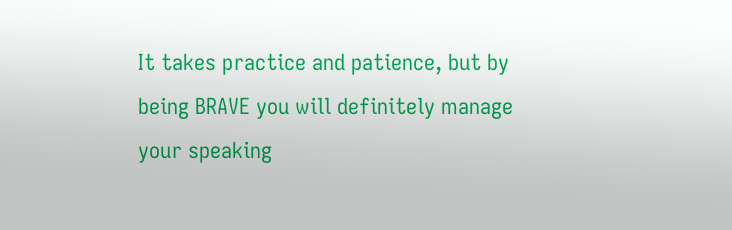It takes practice and patience, but by being BRAVE you will definitely manage your speaking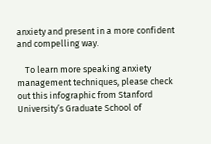anxiety and present in a more confident and compelling way.

    To learn more speaking anxiety management techniques, please check out this infographic from Stanford University’s Graduate School of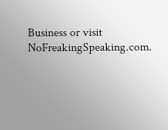Business or visit NoFreakingSpeaking.com.